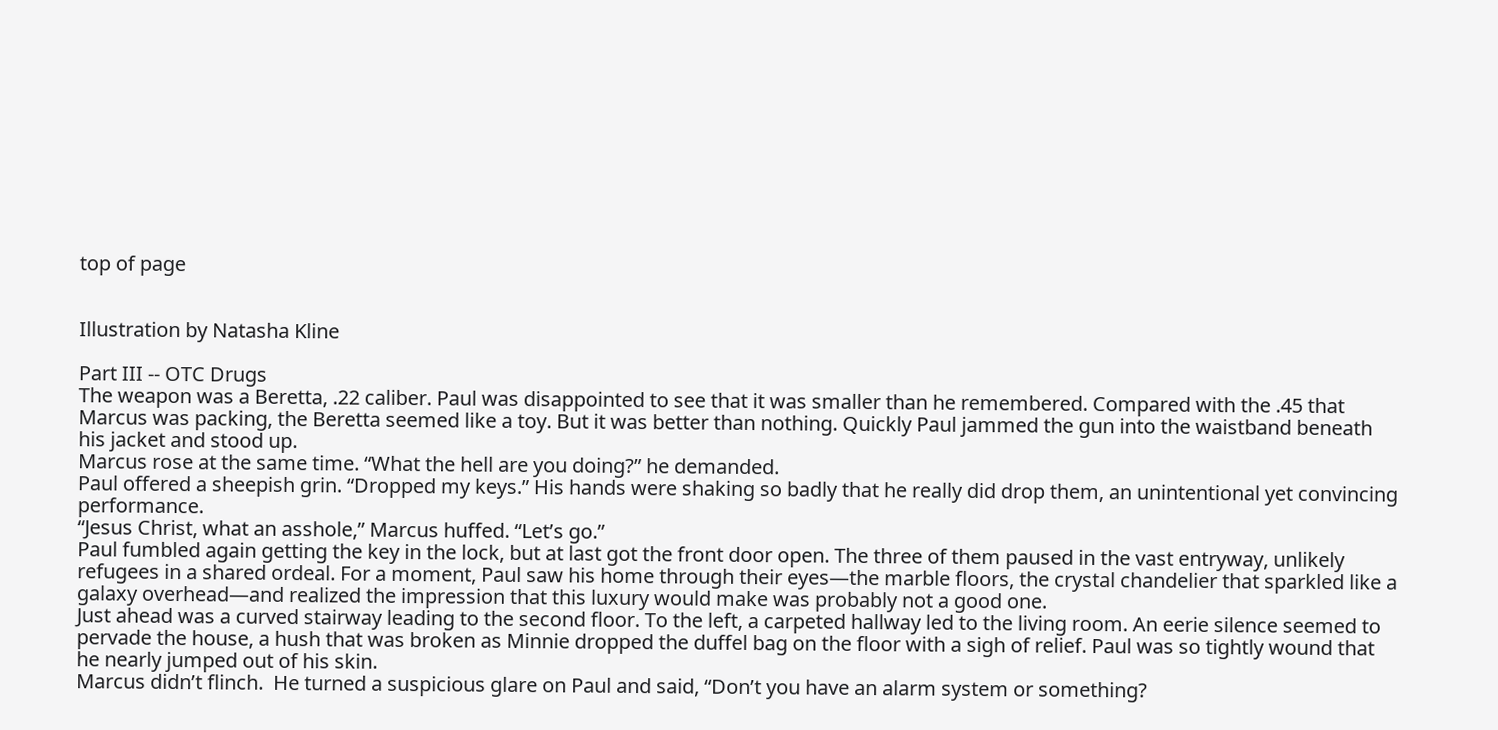top of page


Illustration by Natasha Kline

Part III -- OTC Drugs
The weapon was a Beretta, .22 caliber. Paul was disappointed to see that it was smaller than he remembered. Compared with the .45 that Marcus was packing, the Beretta seemed like a toy. But it was better than nothing. Quickly Paul jammed the gun into the waistband beneath his jacket and stood up.
Marcus rose at the same time. “What the hell are you doing?” he demanded.
Paul offered a sheepish grin. “Dropped my keys.” His hands were shaking so badly that he really did drop them, an unintentional yet convincing performance.
“Jesus Christ, what an asshole,” Marcus huffed. “Let’s go.”
Paul fumbled again getting the key in the lock, but at last got the front door open. The three of them paused in the vast entryway, unlikely refugees in a shared ordeal. For a moment, Paul saw his home through their eyes—the marble floors, the crystal chandelier that sparkled like a galaxy overhead—and realized the impression that this luxury would make was probably not a good one.
Just ahead was a curved stairway leading to the second floor. To the left, a carpeted hallway led to the living room. An eerie silence seemed to pervade the house, a hush that was broken as Minnie dropped the duffel bag on the floor with a sigh of relief. Paul was so tightly wound that he nearly jumped out of his skin.
Marcus didn’t flinch.  He turned a suspicious glare on Paul and said, “Don’t you have an alarm system or something?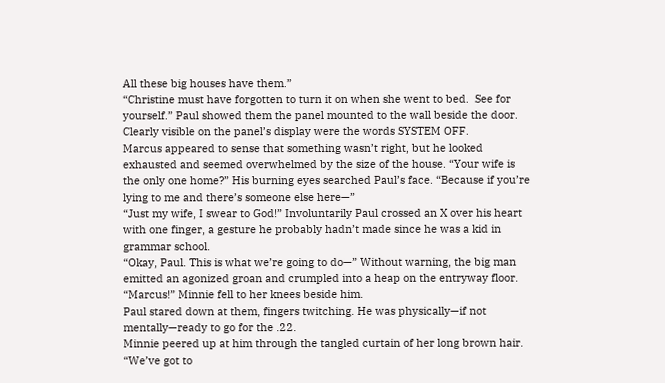All these big houses have them.”
“Christine must have forgotten to turn it on when she went to bed.  See for yourself.” Paul showed them the panel mounted to the wall beside the door. Clearly visible on the panel’s display were the words SYSTEM OFF.
Marcus appeared to sense that something wasn’t right, but he looked exhausted and seemed overwhelmed by the size of the house. “Your wife is the only one home?” His burning eyes searched Paul’s face. “Because if you’re lying to me and there’s someone else here—”
“Just my wife, I swear to God!” Involuntarily Paul crossed an X over his heart with one finger, a gesture he probably hadn’t made since he was a kid in grammar school.
“Okay, Paul. This is what we’re going to do—” Without warning, the big man emitted an agonized groan and crumpled into a heap on the entryway floor.
“Marcus!” Minnie fell to her knees beside him.
Paul stared down at them, fingers twitching. He was physically—if not mentally—ready to go for the .22.
Minnie peered up at him through the tangled curtain of her long brown hair. “We’ve got to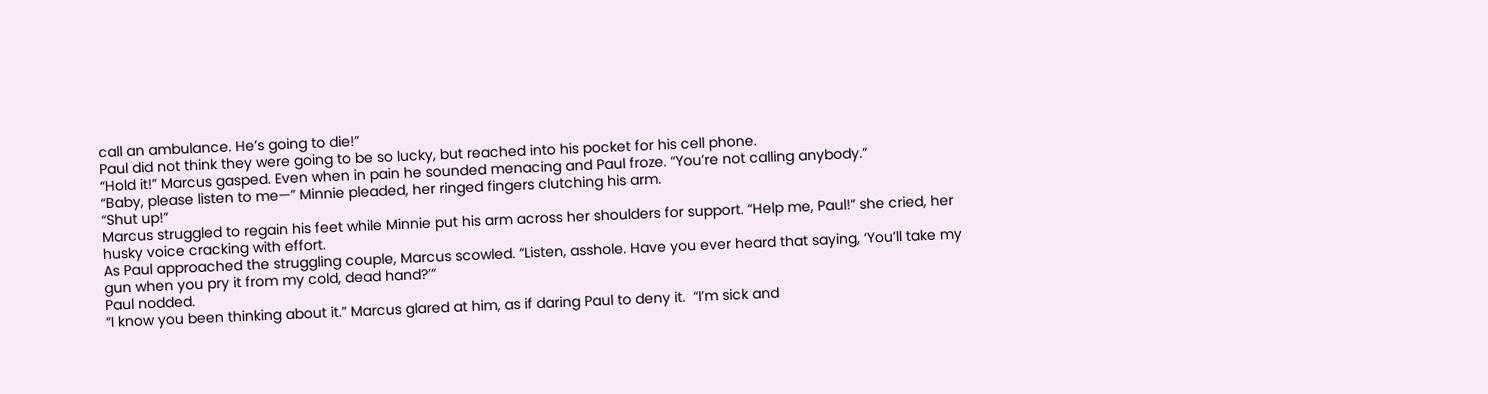call an ambulance. He’s going to die!”
Paul did not think they were going to be so lucky, but reached into his pocket for his cell phone.
“Hold it!” Marcus gasped. Even when in pain he sounded menacing and Paul froze. “You’re not calling anybody.”
“Baby, please listen to me—” Minnie pleaded, her ringed fingers clutching his arm.
“Shut up!”
Marcus struggled to regain his feet while Minnie put his arm across her shoulders for support. “Help me, Paul!” she cried, her husky voice cracking with effort.
As Paul approached the struggling couple, Marcus scowled. “Listen, asshole. Have you ever heard that saying, ‘You’ll take my gun when you pry it from my cold, dead hand?’”
Paul nodded.
“I know you been thinking about it.” Marcus glared at him, as if daring Paul to deny it.  “I’m sick and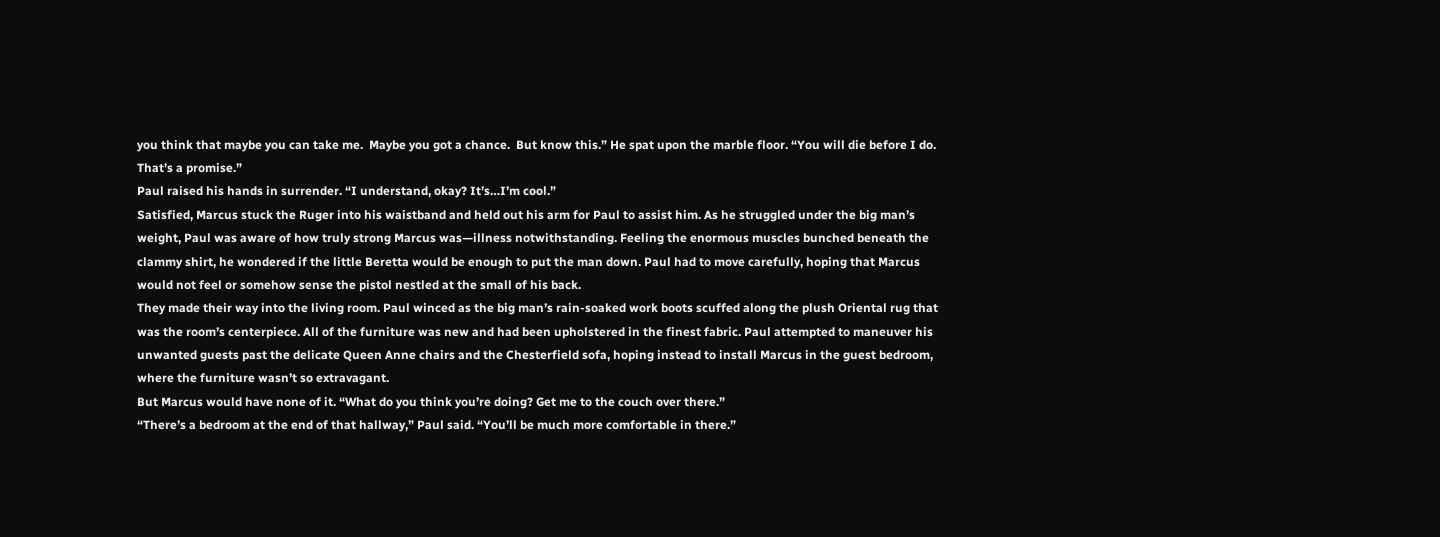you think that maybe you can take me.  Maybe you got a chance.  But know this.” He spat upon the marble floor. “You will die before I do. That’s a promise.”
Paul raised his hands in surrender. “I understand, okay? It’s…I’m cool.”
Satisfied, Marcus stuck the Ruger into his waistband and held out his arm for Paul to assist him. As he struggled under the big man’s weight, Paul was aware of how truly strong Marcus was—illness notwithstanding. Feeling the enormous muscles bunched beneath the clammy shirt, he wondered if the little Beretta would be enough to put the man down. Paul had to move carefully, hoping that Marcus would not feel or somehow sense the pistol nestled at the small of his back.
They made their way into the living room. Paul winced as the big man’s rain-soaked work boots scuffed along the plush Oriental rug that was the room’s centerpiece. All of the furniture was new and had been upholstered in the finest fabric. Paul attempted to maneuver his unwanted guests past the delicate Queen Anne chairs and the Chesterfield sofa, hoping instead to install Marcus in the guest bedroom, where the furniture wasn’t so extravagant.
But Marcus would have none of it. “What do you think you’re doing? Get me to the couch over there.”
“There’s a bedroom at the end of that hallway,” Paul said. “You’ll be much more comfortable in there.”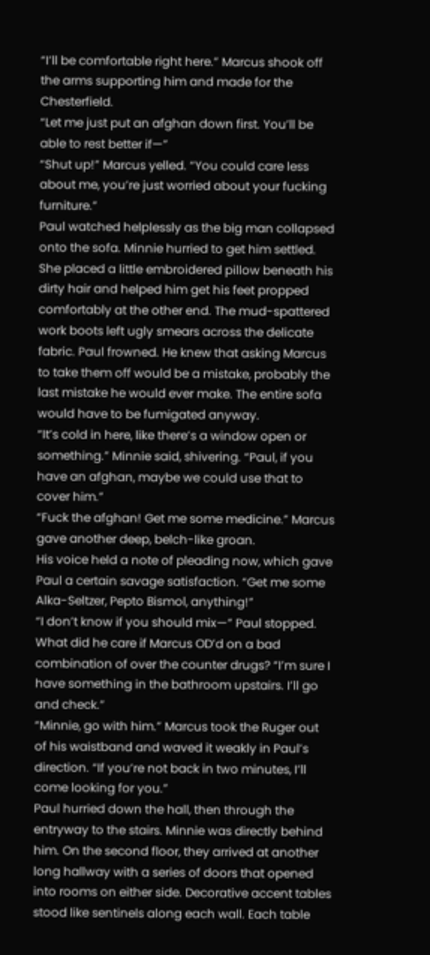“I’ll be comfortable right here.” Marcus shook off the arms supporting him and made for the Chesterfield.
“Let me just put an afghan down first. You’ll be able to rest better if—”
“Shut up!” Marcus yelled. “You could care less about me, you’re just worried about your fucking furniture.”
Paul watched helplessly as the big man collapsed onto the sofa. Minnie hurried to get him settled. She placed a little embroidered pillow beneath his dirty hair and helped him get his feet propped comfortably at the other end. The mud-spattered work boots left ugly smears across the delicate fabric. Paul frowned. He knew that asking Marcus to take them off would be a mistake, probably the last mistake he would ever make. The entire sofa would have to be fumigated anyway.
“It’s cold in here, like there’s a window open or something.” Minnie said, shivering. “Paul, if you have an afghan, maybe we could use that to cover him.”
“Fuck the afghan! Get me some medicine.” Marcus gave another deep, belch-like groan.
His voice held a note of pleading now, which gave Paul a certain savage satisfaction. “Get me some Alka-Seltzer, Pepto Bismol, anything!”
“I don’t know if you should mix—” Paul stopped. What did he care if Marcus OD’d on a bad combination of over the counter drugs? “I’m sure I have something in the bathroom upstairs. I’ll go and check.”
“Minnie, go with him.” Marcus took the Ruger out of his waistband and waved it weakly in Paul’s direction. “If you’re not back in two minutes, I’ll come looking for you.”
Paul hurried down the hall, then through the entryway to the stairs. Minnie was directly behind him. On the second floor, they arrived at another long hallway with a series of doors that opened into rooms on either side. Decorative accent tables stood like sentinels along each wall. Each table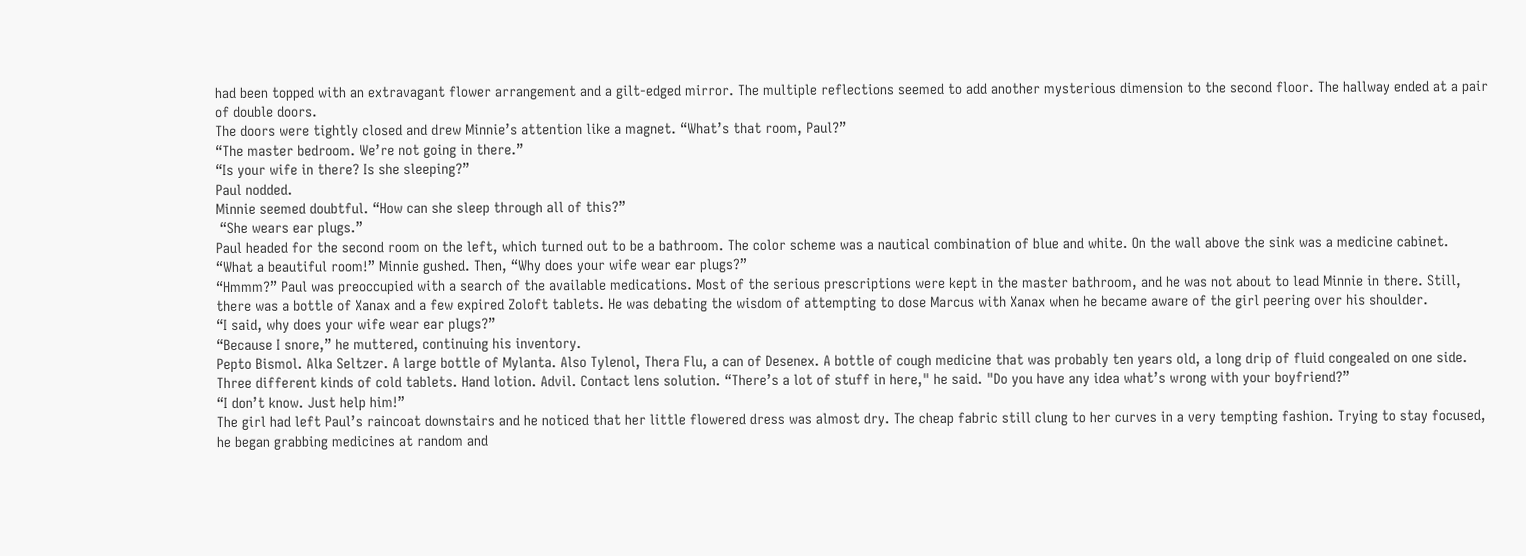had been topped with an extravagant flower arrangement and a gilt-edged mirror. The multiple reflections seemed to add another mysterious dimension to the second floor. The hallway ended at a pair of double doors.
The doors were tightly closed and drew Minnie’s attention like a magnet. “What’s that room, Paul?”
“The master bedroom. We’re not going in there.”
“Is your wife in there? Is she sleeping?”
Paul nodded.
Minnie seemed doubtful. “How can she sleep through all of this?”
 “She wears ear plugs.”
Paul headed for the second room on the left, which turned out to be a bathroom. The color scheme was a nautical combination of blue and white. On the wall above the sink was a medicine cabinet.
“What a beautiful room!” Minnie gushed. Then, “Why does your wife wear ear plugs?”
“Hmmm?” Paul was preoccupied with a search of the available medications. Most of the serious prescriptions were kept in the master bathroom, and he was not about to lead Minnie in there. Still, there was a bottle of Xanax and a few expired Zoloft tablets. He was debating the wisdom of attempting to dose Marcus with Xanax when he became aware of the girl peering over his shoulder.
“I said, why does your wife wear ear plugs?”
“Because I snore,” he muttered, continuing his inventory.
Pepto Bismol. Alka Seltzer. A large bottle of Mylanta. Also Tylenol, Thera Flu, a can of Desenex. A bottle of cough medicine that was probably ten years old, a long drip of fluid congealed on one side. Three different kinds of cold tablets. Hand lotion. Advil. Contact lens solution. “There’s a lot of stuff in here," he said. "Do you have any idea what’s wrong with your boyfriend?”
“I don’t know. Just help him!”
The girl had left Paul’s raincoat downstairs and he noticed that her little flowered dress was almost dry. The cheap fabric still clung to her curves in a very tempting fashion. Trying to stay focused, he began grabbing medicines at random and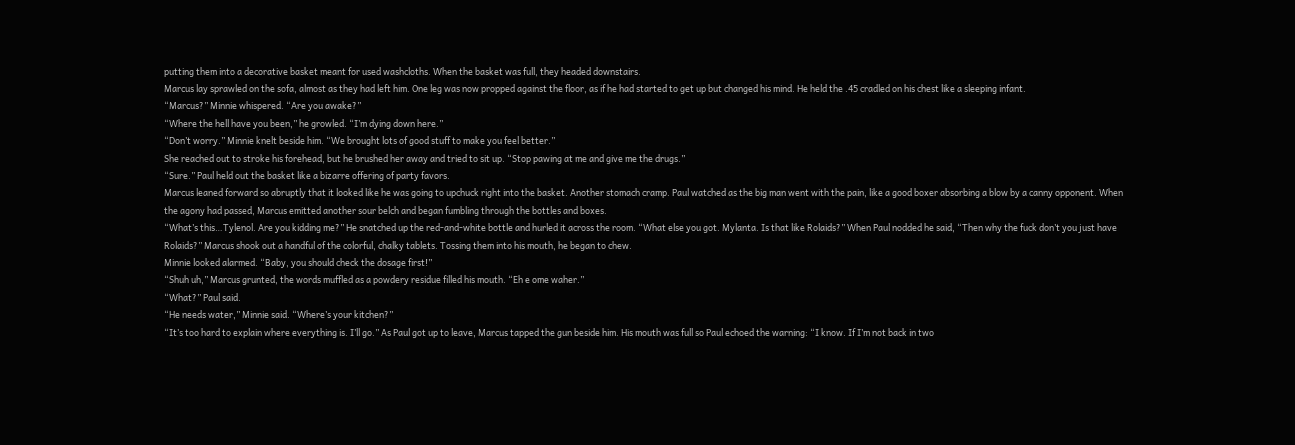putting them into a decorative basket meant for used washcloths. When the basket was full, they headed downstairs.
Marcus lay sprawled on the sofa, almost as they had left him. One leg was now propped against the floor, as if he had started to get up but changed his mind. He held the .45 cradled on his chest like a sleeping infant.
“Marcus?” Minnie whispered. “Are you awake?”
“Where the hell have you been,” he growled. “I’m dying down here.”
“Don’t worry.” Minnie knelt beside him. “We brought lots of good stuff to make you feel better.”
She reached out to stroke his forehead, but he brushed her away and tried to sit up. “Stop pawing at me and give me the drugs.”
“Sure.” Paul held out the basket like a bizarre offering of party favors.
Marcus leaned forward so abruptly that it looked like he was going to upchuck right into the basket. Another stomach cramp. Paul watched as the big man went with the pain, like a good boxer absorbing a blow by a canny opponent. When the agony had passed, Marcus emitted another sour belch and began fumbling through the bottles and boxes.
“What’s this…Tylenol. Are you kidding me?” He snatched up the red-and-white bottle and hurled it across the room. “What else you got. Mylanta. Is that like Rolaids?” When Paul nodded he said, “Then why the fuck don’t you just have Rolaids?” Marcus shook out a handful of the colorful, chalky tablets. Tossing them into his mouth, he began to chew.
Minnie looked alarmed. “Baby, you should check the dosage first!”
“Shuh uh,” Marcus grunted, the words muffled as a powdery residue filled his mouth. “Eh e ome waher.”
“What?” Paul said.
“He needs water,” Minnie said. “Where’s your kitchen?”
“It’s too hard to explain where everything is. I’ll go.” As Paul got up to leave, Marcus tapped the gun beside him. His mouth was full so Paul echoed the warning: “I know. If I’m not back in two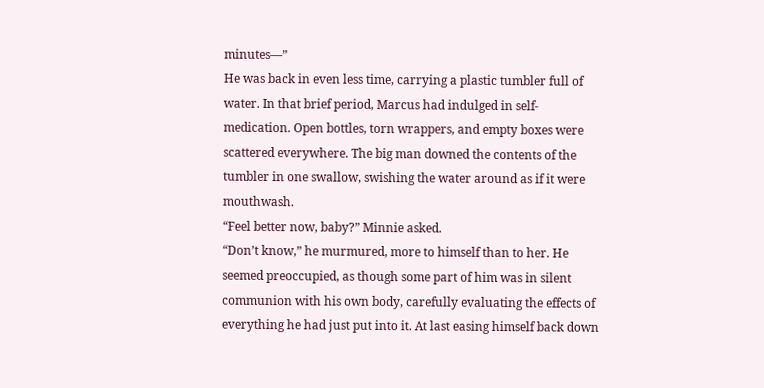minutes—”
He was back in even less time, carrying a plastic tumbler full of water. In that brief period, Marcus had indulged in self-medication. Open bottles, torn wrappers, and empty boxes were scattered everywhere. The big man downed the contents of the tumbler in one swallow, swishing the water around as if it were mouthwash.
“Feel better now, baby?” Minnie asked.
“Don’t know,” he murmured, more to himself than to her. He seemed preoccupied, as though some part of him was in silent communion with his own body, carefully evaluating the effects of everything he had just put into it. At last easing himself back down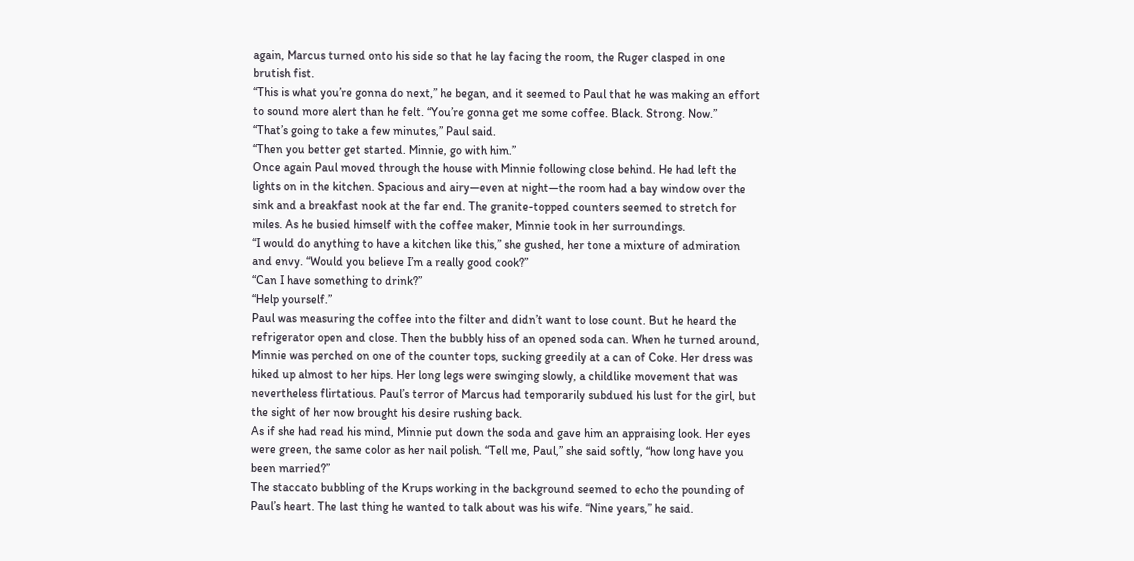again, Marcus turned onto his side so that he lay facing the room, the Ruger clasped in one brutish fist.
“This is what you’re gonna do next,” he began, and it seemed to Paul that he was making an effort to sound more alert than he felt. “You’re gonna get me some coffee. Black. Strong. Now.”
“That’s going to take a few minutes,” Paul said.
“Then you better get started. Minnie, go with him.”
Once again Paul moved through the house with Minnie following close behind. He had left the lights on in the kitchen. Spacious and airy—even at night—the room had a bay window over the sink and a breakfast nook at the far end. The granite-topped counters seemed to stretch for miles. As he busied himself with the coffee maker, Minnie took in her surroundings.
“I would do anything to have a kitchen like this,” she gushed, her tone a mixture of admiration and envy. “Would you believe I’m a really good cook?”
“Can I have something to drink?”
“Help yourself.”
Paul was measuring the coffee into the filter and didn’t want to lose count. But he heard the refrigerator open and close. Then the bubbly hiss of an opened soda can. When he turned around, Minnie was perched on one of the counter tops, sucking greedily at a can of Coke. Her dress was hiked up almost to her hips. Her long legs were swinging slowly, a childlike movement that was nevertheless flirtatious. Paul’s terror of Marcus had temporarily subdued his lust for the girl, but the sight of her now brought his desire rushing back.
As if she had read his mind, Minnie put down the soda and gave him an appraising look. Her eyes were green, the same color as her nail polish. “Tell me, Paul,” she said softly, “how long have you been married?”
The staccato bubbling of the Krups working in the background seemed to echo the pounding of Paul’s heart. The last thing he wanted to talk about was his wife. “Nine years,” he said.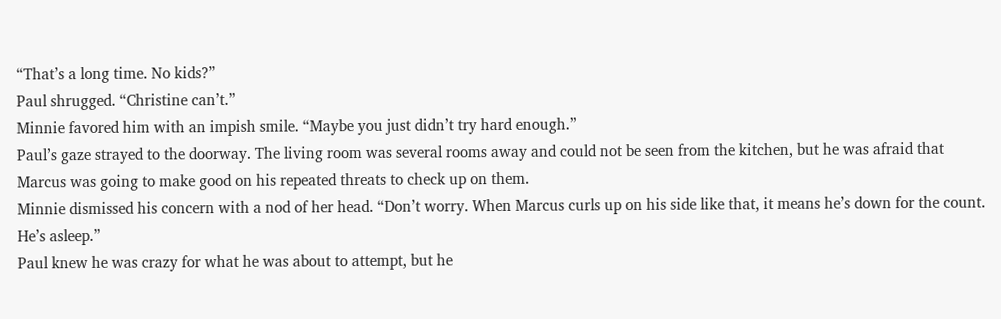“That’s a long time. No kids?”
Paul shrugged. “Christine can’t.”
Minnie favored him with an impish smile. “Maybe you just didn’t try hard enough.”
Paul’s gaze strayed to the doorway. The living room was several rooms away and could not be seen from the kitchen, but he was afraid that Marcus was going to make good on his repeated threats to check up on them.
Minnie dismissed his concern with a nod of her head. “Don’t worry. When Marcus curls up on his side like that, it means he’s down for the count. He’s asleep.”
Paul knew he was crazy for what he was about to attempt, but he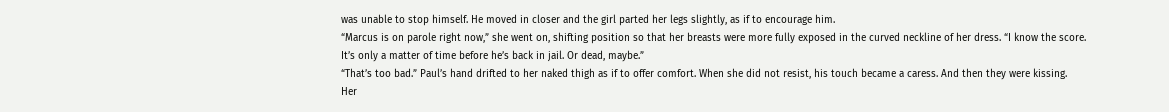was unable to stop himself. He moved in closer and the girl parted her legs slightly, as if to encourage him.
“Marcus is on parole right now,” she went on, shifting position so that her breasts were more fully exposed in the curved neckline of her dress. “I know the score. It’s only a matter of time before he’s back in jail. Or dead, maybe.”
“That’s too bad.” Paul’s hand drifted to her naked thigh as if to offer comfort. When she did not resist, his touch became a caress. And then they were kissing.
Her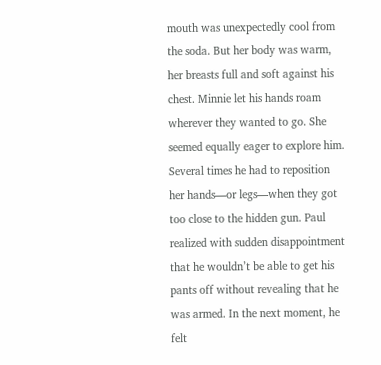mouth was unexpectedly cool from the soda. But her body was warm, her breasts full and soft against his chest. Minnie let his hands roam wherever they wanted to go. She seemed equally eager to explore him. Several times he had to reposition her hands—or legs—when they got too close to the hidden gun. Paul realized with sudden disappointment that he wouldn’t be able to get his pants off without revealing that he was armed. In the next moment, he felt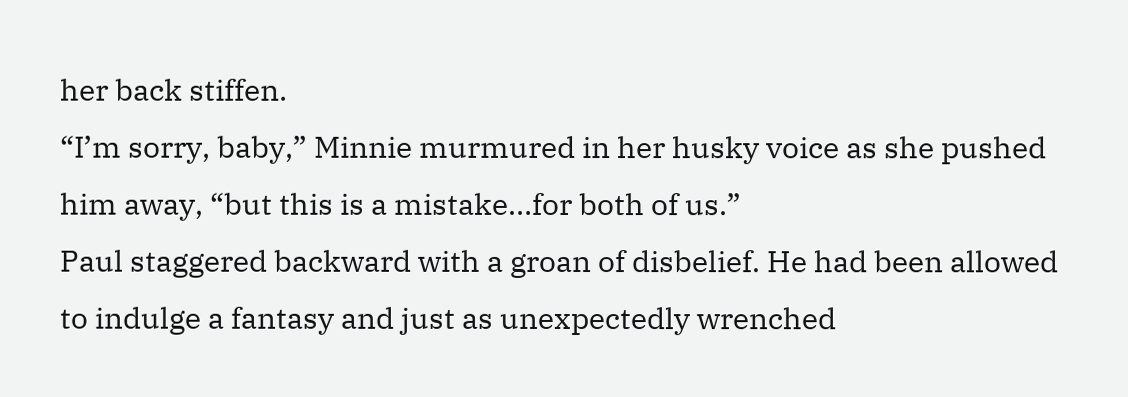her back stiffen.
“I’m sorry, baby,” Minnie murmured in her husky voice as she pushed him away, “but this is a mistake…for both of us.”
Paul staggered backward with a groan of disbelief. He had been allowed to indulge a fantasy and just as unexpectedly wrenched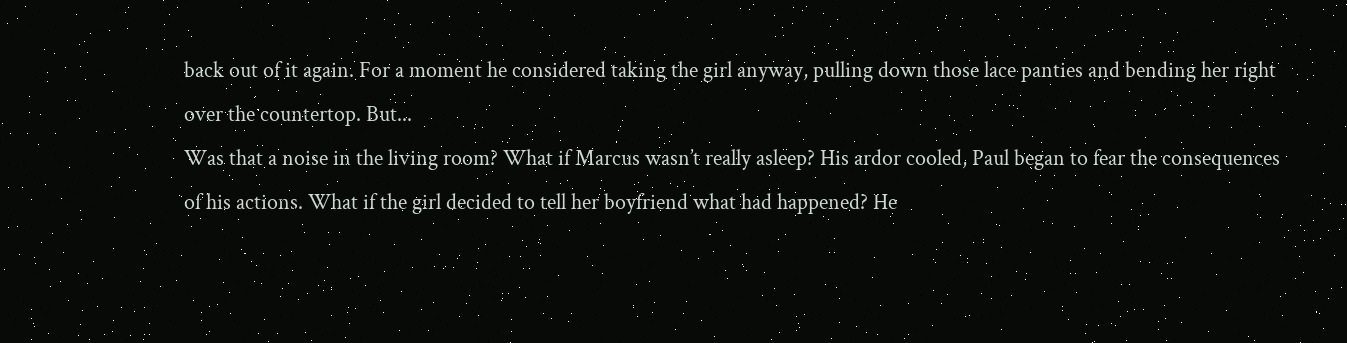back out of it again. For a moment he considered taking the girl anyway, pulling down those lace panties and bending her right over the countertop. But...
Was that a noise in the living room? What if Marcus wasn’t really asleep? His ardor cooled, Paul began to fear the consequences of his actions. What if the girl decided to tell her boyfriend what had happened? He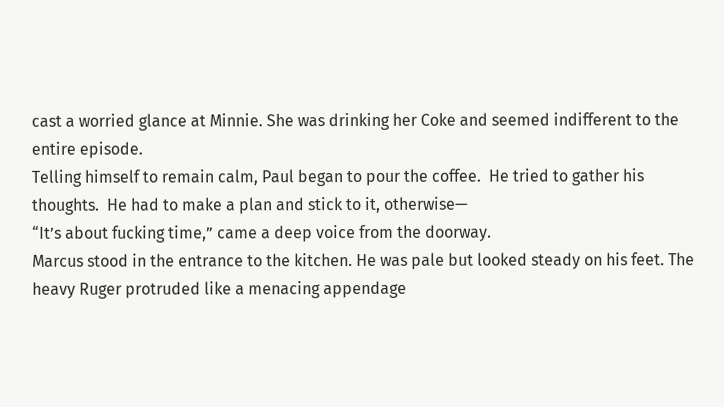cast a worried glance at Minnie. She was drinking her Coke and seemed indifferent to the entire episode.
Telling himself to remain calm, Paul began to pour the coffee.  He tried to gather his thoughts.  He had to make a plan and stick to it, otherwise—
“It’s about fucking time,” came a deep voice from the doorway.
Marcus stood in the entrance to the kitchen. He was pale but looked steady on his feet. The heavy Ruger protruded like a menacing appendage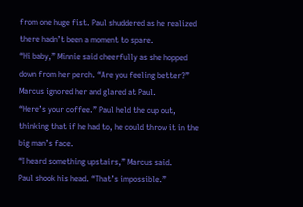from one huge fist. Paul shuddered as he realized there hadn’t been a moment to spare.
“Hi baby,” Minnie said cheerfully as she hopped down from her perch. “Are you feeling better?”
Marcus ignored her and glared at Paul.
“Here’s your coffee.” Paul held the cup out, thinking that if he had to, he could throw it in the big man’s face.
“I heard something upstairs,” Marcus said.
Paul shook his head. “That’s impossible.”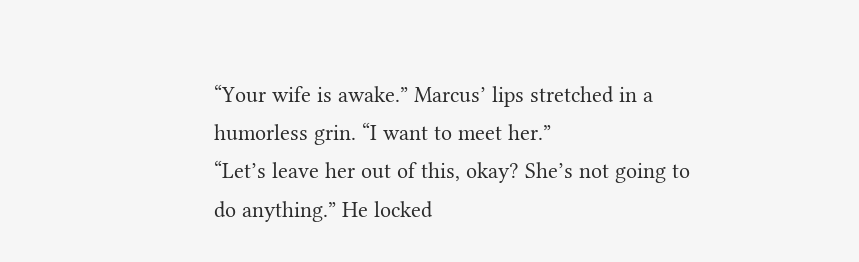“Your wife is awake.” Marcus’ lips stretched in a humorless grin. “I want to meet her.”
“Let’s leave her out of this, okay? She’s not going to do anything.” He locked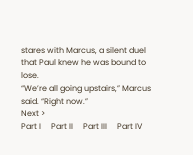stares with Marcus, a silent duel that Paul knew he was bound to lose.
“We’re all going upstairs,” Marcus said. “Right now.”
Next >
Part I     Part II     Part III     Part IV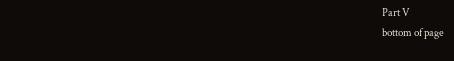Part V
bottom of page